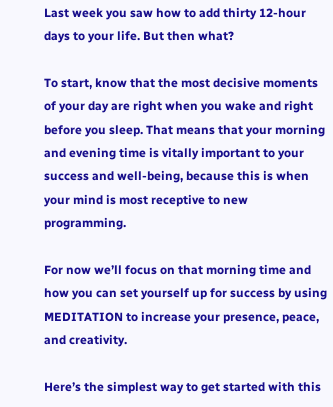Last week you saw how to add thirty 12-hour days to your life. But then what?

To start, know that the most decisive moments of your day are right when you wake and right before you sleep. That means that your morning and evening time is vitally important to your success and well-being, because this is when your mind is most receptive to new programming.

For now we’ll focus on that morning time and how you can set yourself up for success by using MEDITATION to increase your presence, peace, and creativity.

Here’s the simplest way to get started with this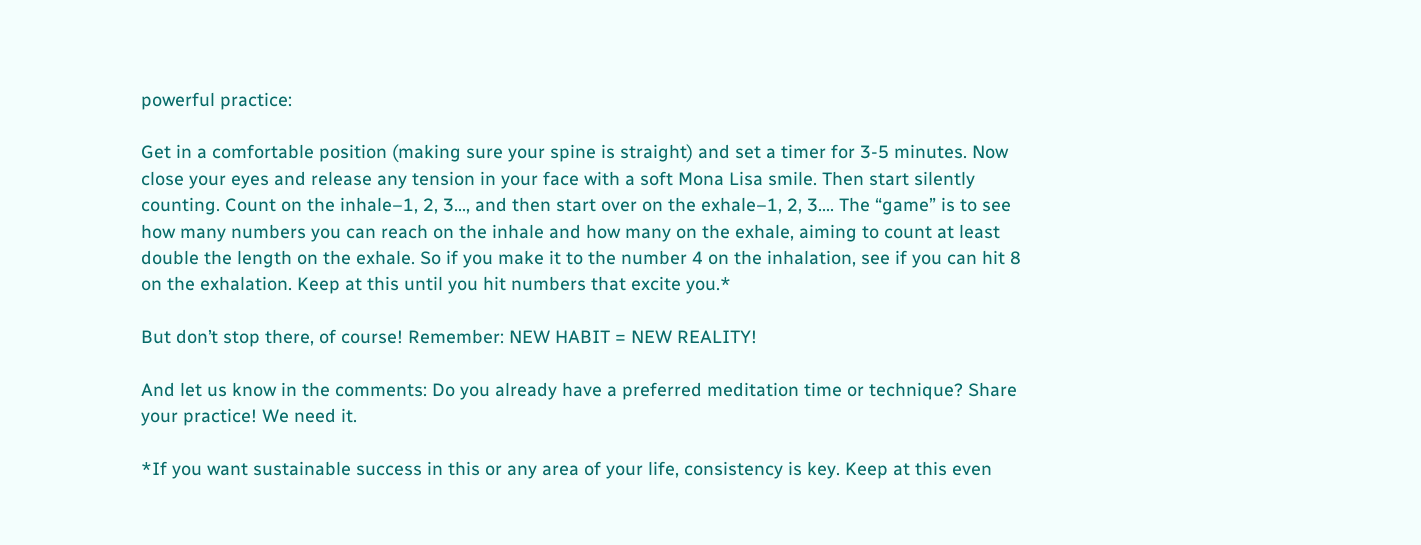powerful practice:

Get in a comfortable position (making sure your spine is straight) and set a timer for 3-5 minutes. Now close your eyes and release any tension in your face with a soft Mona Lisa smile. Then start silently counting. Count on the inhale–1, 2, 3…, and then start over on the exhale–1, 2, 3…. The “game” is to see how many numbers you can reach on the inhale and how many on the exhale, aiming to count at least double the length on the exhale. So if you make it to the number 4 on the inhalation, see if you can hit 8 on the exhalation. Keep at this until you hit numbers that excite you.*

But don’t stop there, of course! Remember: NEW HABIT = NEW REALITY!

And let us know in the comments: Do you already have a preferred meditation time or technique? Share your practice! We need it.

*If you want sustainable success in this or any area of your life, consistency is key. Keep at this even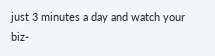just 3 minutes a day and watch your biz-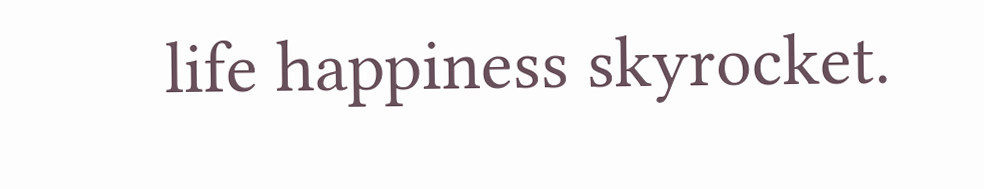life happiness skyrocket.